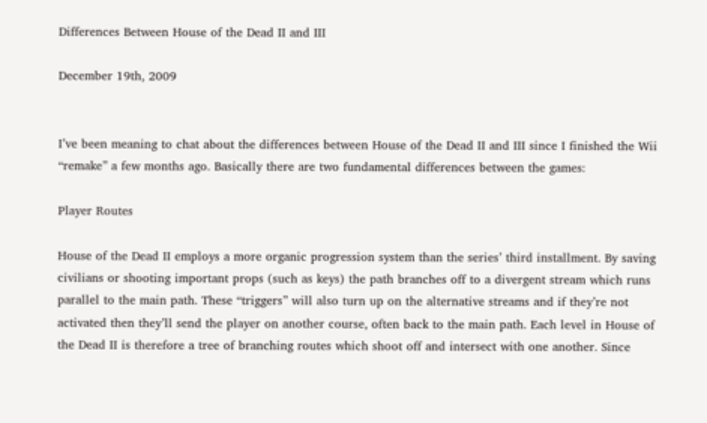Differences Between House of the Dead II and III

December 19th, 2009


I’ve been meaning to chat about the differences between House of the Dead II and III since I finished the Wii “remake” a few months ago. Basically there are two fundamental differences between the games:

Player Routes

House of the Dead II employs a more organic progression system than the series’ third installment. By saving civilians or shooting important props (such as keys) the path branches off to a divergent stream which runs parallel to the main path. These “triggers” will also turn up on the alternative streams and if they’re not activated then they’ll send the player on another course, often back to the main path. Each level in House of the Dead II is therefore a tree of branching routes which shoot off and intersect with one another. Since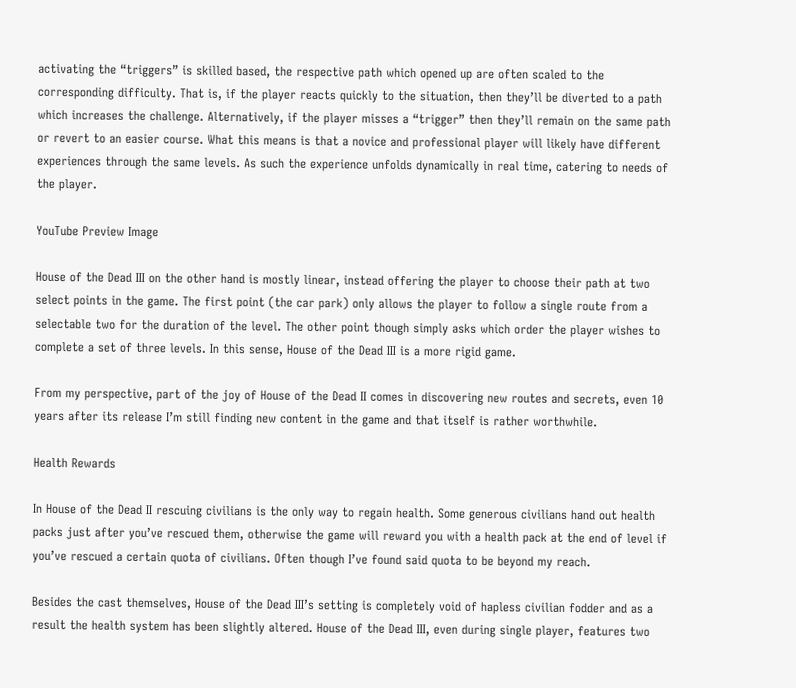activating the “triggers” is skilled based, the respective path which opened up are often scaled to the corresponding difficulty. That is, if the player reacts quickly to the situation, then they’ll be diverted to a path which increases the challenge. Alternatively, if the player misses a “trigger” then they’ll remain on the same path or revert to an easier course. What this means is that a novice and professional player will likely have different experiences through the same levels. As such the experience unfolds dynamically in real time, catering to needs of the player.

YouTube Preview Image

House of the Dead III on the other hand is mostly linear, instead offering the player to choose their path at two select points in the game. The first point (the car park) only allows the player to follow a single route from a selectable two for the duration of the level. The other point though simply asks which order the player wishes to complete a set of three levels. In this sense, House of the Dead III is a more rigid game.

From my perspective, part of the joy of House of the Dead II comes in discovering new routes and secrets, even 10 years after its release I’m still finding new content in the game and that itself is rather worthwhile.

Health Rewards

In House of the Dead II rescuing civilians is the only way to regain health. Some generous civilians hand out health packs just after you’ve rescued them, otherwise the game will reward you with a health pack at the end of level if you’ve rescued a certain quota of civilians. Often though I’ve found said quota to be beyond my reach.

Besides the cast themselves, House of the Dead III’s setting is completely void of hapless civilian fodder and as a result the health system has been slightly altered. House of the Dead III, even during single player, features two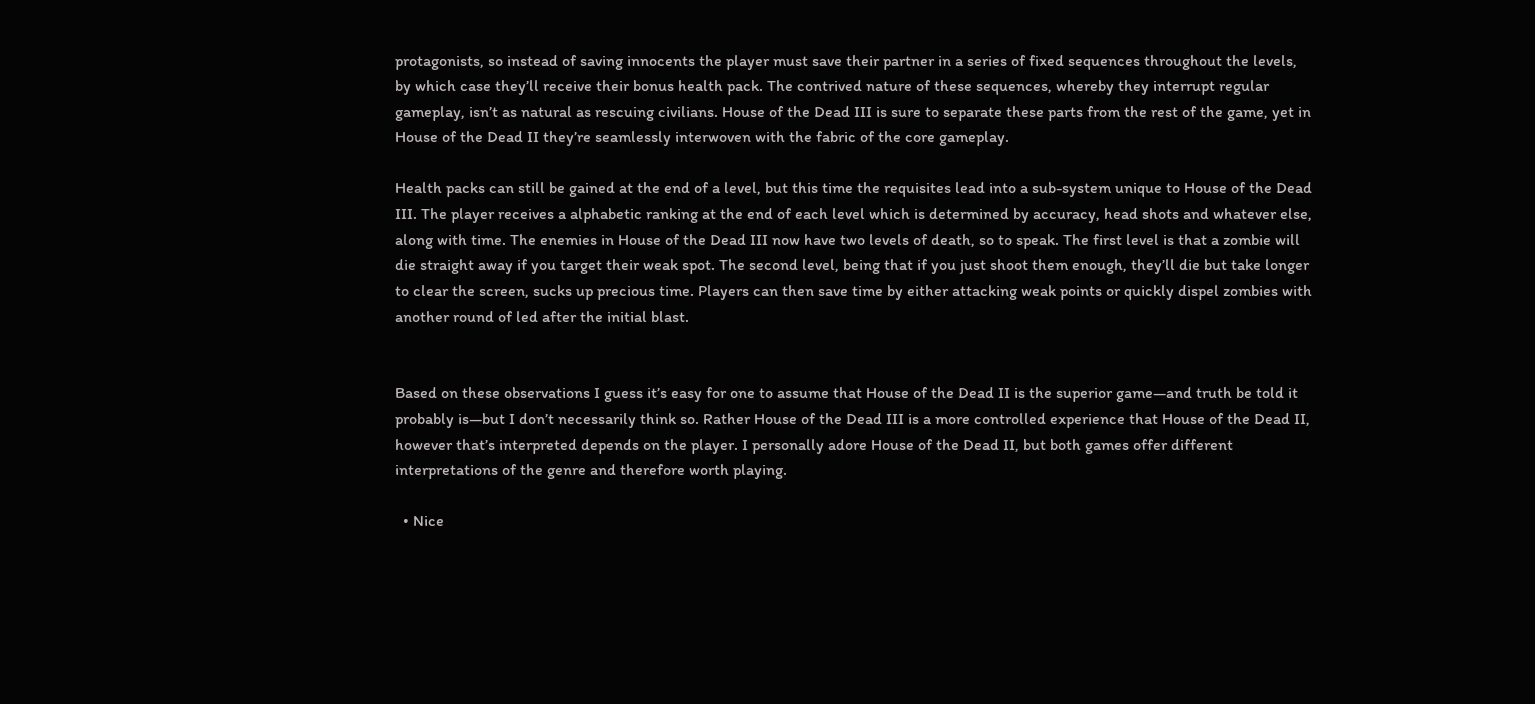protagonists, so instead of saving innocents the player must save their partner in a series of fixed sequences throughout the levels, by which case they’ll receive their bonus health pack. The contrived nature of these sequences, whereby they interrupt regular gameplay, isn’t as natural as rescuing civilians. House of the Dead III is sure to separate these parts from the rest of the game, yet in House of the Dead II they’re seamlessly interwoven with the fabric of the core gameplay.

Health packs can still be gained at the end of a level, but this time the requisites lead into a sub-system unique to House of the Dead III. The player receives a alphabetic ranking at the end of each level which is determined by accuracy, head shots and whatever else, along with time. The enemies in House of the Dead III now have two levels of death, so to speak. The first level is that a zombie will die straight away if you target their weak spot. The second level, being that if you just shoot them enough, they’ll die but take longer to clear the screen, sucks up precious time. Players can then save time by either attacking weak points or quickly dispel zombies with another round of led after the initial blast.


Based on these observations I guess it’s easy for one to assume that House of the Dead II is the superior game—and truth be told it probably is—but I don’t necessarily think so. Rather House of the Dead III is a more controlled experience that House of the Dead II, however that’s interpreted depends on the player. I personally adore House of the Dead II, but both games offer different interpretations of the genre and therefore worth playing.

  • Nice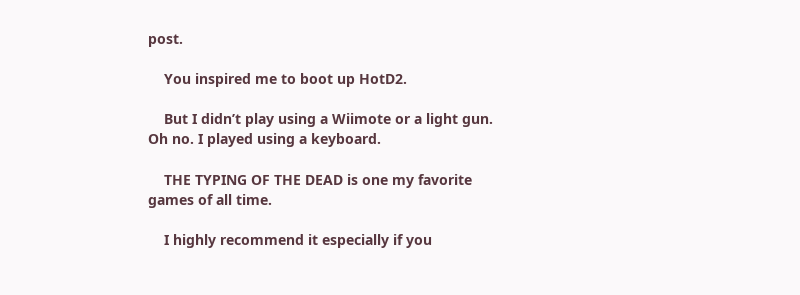post.

    You inspired me to boot up HotD2.

    But I didn’t play using a Wiimote or a light gun. Oh no. I played using a keyboard.

    THE TYPING OF THE DEAD is one my favorite games of all time.

    I highly recommend it especially if you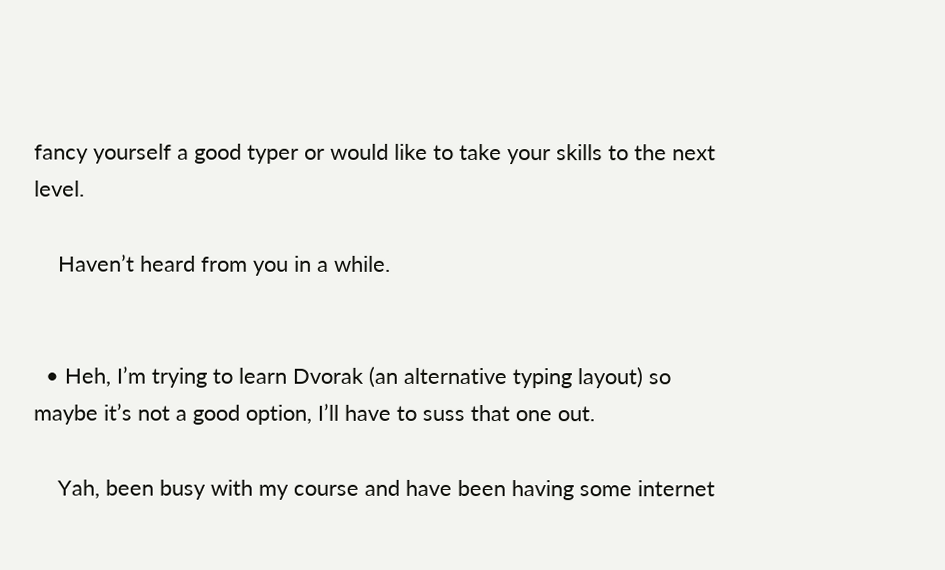fancy yourself a good typer or would like to take your skills to the next level.

    Haven’t heard from you in a while.


  • Heh, I’m trying to learn Dvorak (an alternative typing layout) so maybe it’s not a good option, I’ll have to suss that one out.

    Yah, been busy with my course and have been having some internet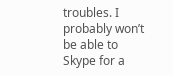troubles. I probably won’t be able to Skype for a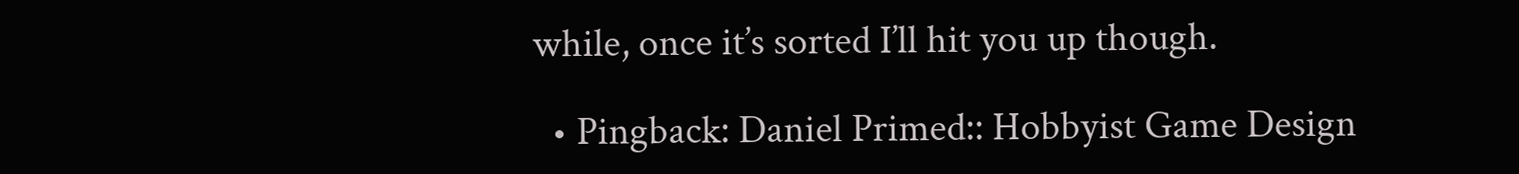while, once it’s sorted I’ll hit you up though.

  • Pingback: Daniel Primed:: Hobbyist Game Design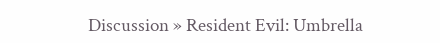Discussion » Resident Evil: Umbrella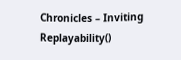Chronicles – Inviting Replayability()